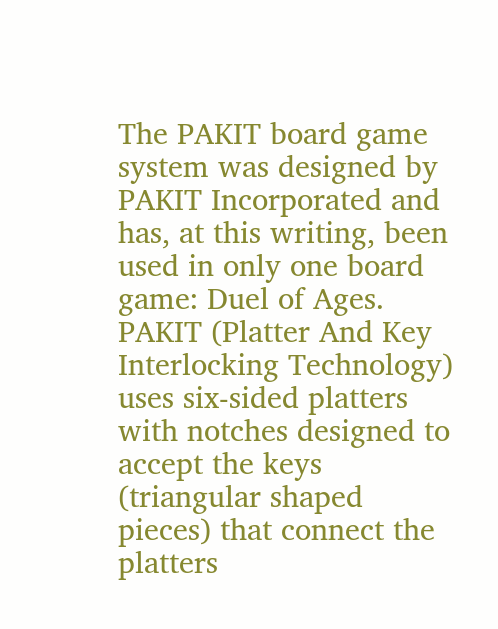The PAKIT board game system was designed by PAKIT Incorporated and has, at this writing, been used in only one board game: Duel of Ages. PAKIT (Platter And Key Interlocking Technology) uses six-sided platters with notches designed to accept the keys (triangular shaped pieces) that connect the platters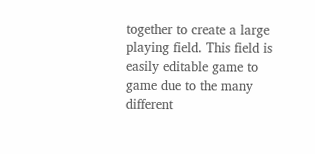together to create a large playing field. This field is easily editable game to game due to the many different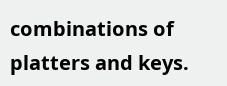combinations of platters and keys.